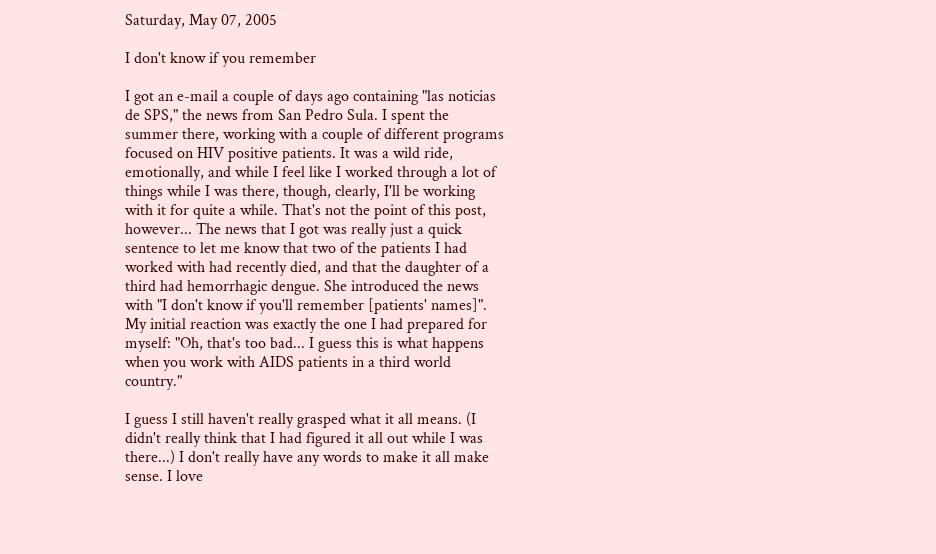Saturday, May 07, 2005

I don't know if you remember

I got an e-mail a couple of days ago containing "las noticias de SPS," the news from San Pedro Sula. I spent the summer there, working with a couple of different programs focused on HIV positive patients. It was a wild ride, emotionally, and while I feel like I worked through a lot of things while I was there, though, clearly, I'll be working with it for quite a while. That's not the point of this post, however... The news that I got was really just a quick sentence to let me know that two of the patients I had worked with had recently died, and that the daughter of a third had hemorrhagic dengue. She introduced the news with "I don't know if you'll remember [patients' names]". My initial reaction was exactly the one I had prepared for myself: "Oh, that's too bad... I guess this is what happens when you work with AIDS patients in a third world country."

I guess I still haven't really grasped what it all means. (I didn't really think that I had figured it all out while I was there...) I don't really have any words to make it all make sense. I love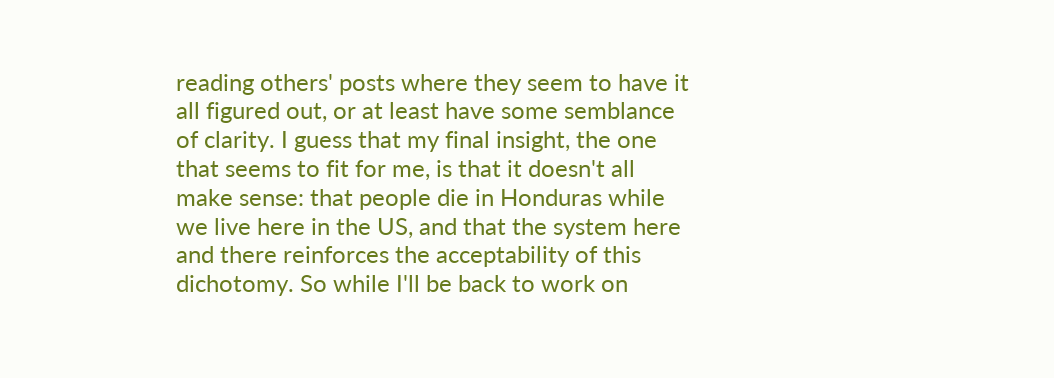reading others' posts where they seem to have it all figured out, or at least have some semblance of clarity. I guess that my final insight, the one that seems to fit for me, is that it doesn't all make sense: that people die in Honduras while we live here in the US, and that the system here and there reinforces the acceptability of this dichotomy. So while I'll be back to work on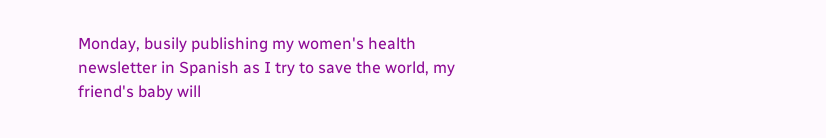Monday, busily publishing my women's health newsletter in Spanish as I try to save the world, my friend's baby will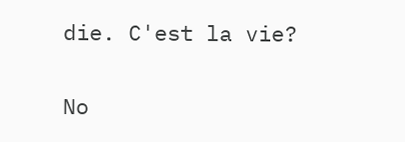die. C'est la vie?

No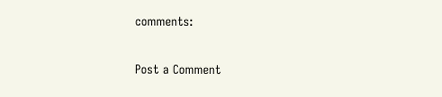comments:

Post a Comment